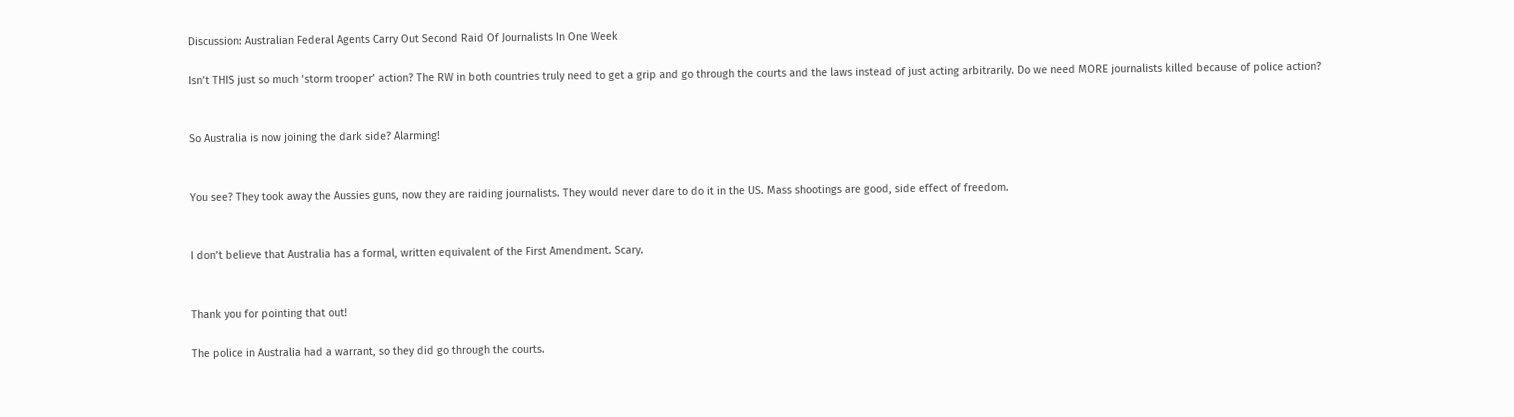Discussion: Australian Federal Agents Carry Out Second Raid Of Journalists In One Week

Isn’t THIS just so much ‘storm trooper’ action? The RW in both countries truly need to get a grip and go through the courts and the laws instead of just acting arbitrarily. Do we need MORE journalists killed because of police action?


So Australia is now joining the dark side? Alarming!


You see? They took away the Aussies guns, now they are raiding journalists. They would never dare to do it in the US. Mass shootings are good, side effect of freedom.


I don’t believe that Australia has a formal, written equivalent of the First Amendment. Scary.


Thank you for pointing that out!

The police in Australia had a warrant, so they did go through the courts.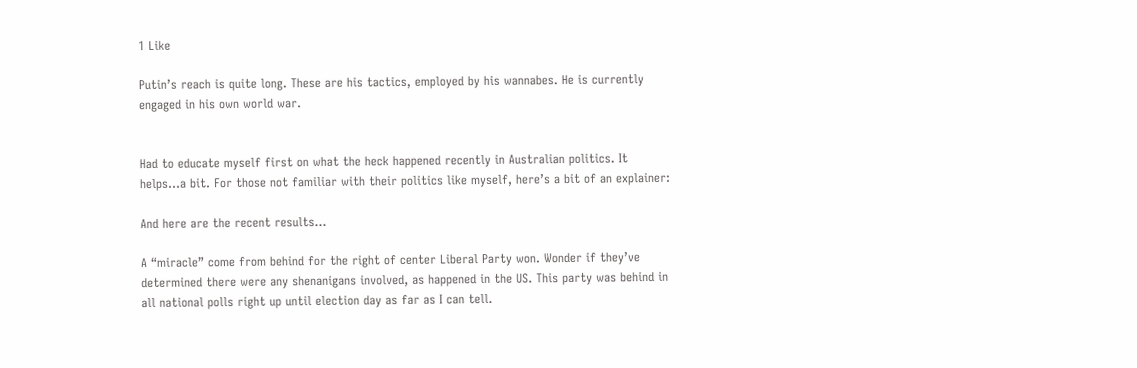1 Like

Putin’s reach is quite long. These are his tactics, employed by his wannabes. He is currently engaged in his own world war.


Had to educate myself first on what the heck happened recently in Australian politics. It helps…a bit. For those not familiar with their politics like myself, here’s a bit of an explainer:

And here are the recent results…

A “miracle” come from behind for the right of center Liberal Party won. Wonder if they’ve determined there were any shenanigans involved, as happened in the US. This party was behind in all national polls right up until election day as far as I can tell.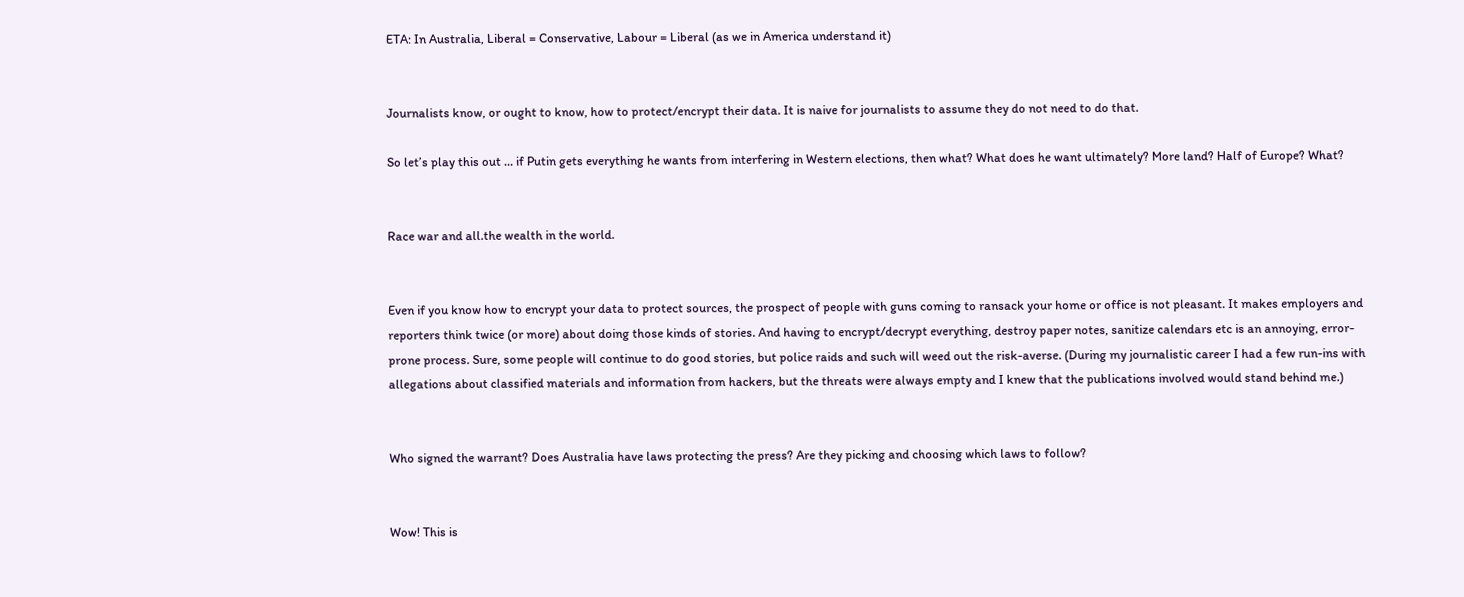ETA: In Australia, Liberal = Conservative, Labour = Liberal (as we in America understand it)


Journalists know, or ought to know, how to protect/encrypt their data. It is naive for journalists to assume they do not need to do that.

So let’s play this out … if Putin gets everything he wants from interfering in Western elections, then what? What does he want ultimately? More land? Half of Europe? What?


Race war and all.the wealth in the world.


Even if you know how to encrypt your data to protect sources, the prospect of people with guns coming to ransack your home or office is not pleasant. It makes employers and reporters think twice (or more) about doing those kinds of stories. And having to encrypt/decrypt everything, destroy paper notes, sanitize calendars etc is an annoying, error-prone process. Sure, some people will continue to do good stories, but police raids and such will weed out the risk-averse. (During my journalistic career I had a few run-ins with allegations about classified materials and information from hackers, but the threats were always empty and I knew that the publications involved would stand behind me.)


Who signed the warrant? Does Australia have laws protecting the press? Are they picking and choosing which laws to follow?


Wow! This is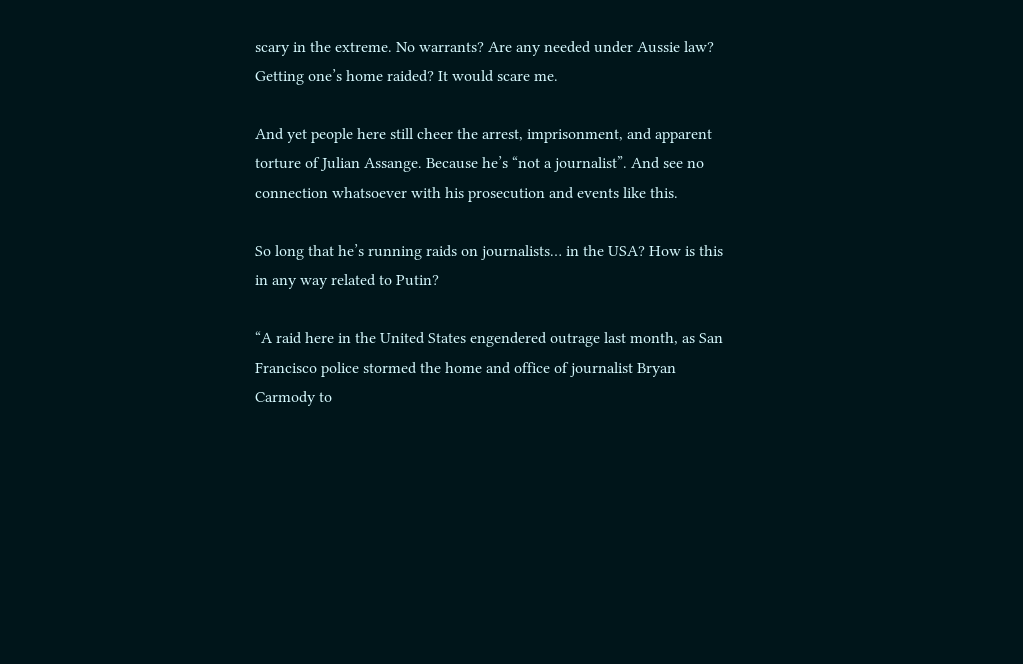scary in the extreme. No warrants? Are any needed under Aussie law?
Getting one’s home raided? It would scare me.

And yet people here still cheer the arrest, imprisonment, and apparent torture of Julian Assange. Because he’s “not a journalist”. And see no connection whatsoever with his prosecution and events like this.

So long that he’s running raids on journalists… in the USA? How is this in any way related to Putin?

“A raid here in the United States engendered outrage last month, as San Francisco police stormed the home and office of journalist Bryan Carmody to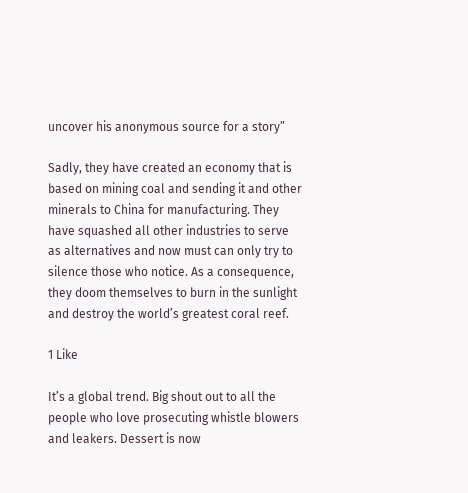uncover his anonymous source for a story”

Sadly, they have created an economy that is based on mining coal and sending it and other minerals to China for manufacturing. They have squashed all other industries to serve as alternatives and now must can only try to silence those who notice. As a consequence, they doom themselves to burn in the sunlight and destroy the world’s greatest coral reef.

1 Like

It’s a global trend. Big shout out to all the people who love prosecuting whistle blowers and leakers. Dessert is now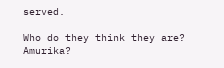served.

Who do they think they are? Amurika?